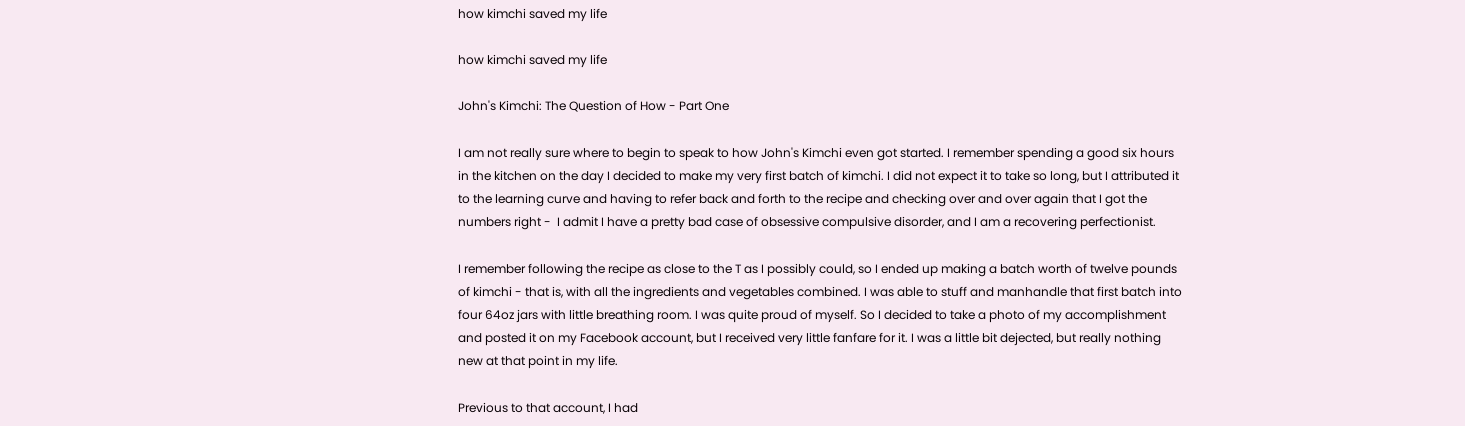how kimchi saved my life

how kimchi saved my life

John's Kimchi: The Question of How - Part One

I am not really sure where to begin to speak to how John's Kimchi even got started. I remember spending a good six hours in the kitchen on the day I decided to make my very first batch of kimchi. I did not expect it to take so long, but I attributed it to the learning curve and having to refer back and forth to the recipe and checking over and over again that I got the numbers right -  I admit I have a pretty bad case of obsessive compulsive disorder, and I am a recovering perfectionist.

I remember following the recipe as close to the T as I possibly could, so I ended up making a batch worth of twelve pounds of kimchi - that is, with all the ingredients and vegetables combined. I was able to stuff and manhandle that first batch into four 64oz jars with little breathing room. I was quite proud of myself. So I decided to take a photo of my accomplishment and posted it on my Facebook account, but I received very little fanfare for it. I was a little bit dejected, but really nothing new at that point in my life.

Previous to that account, I had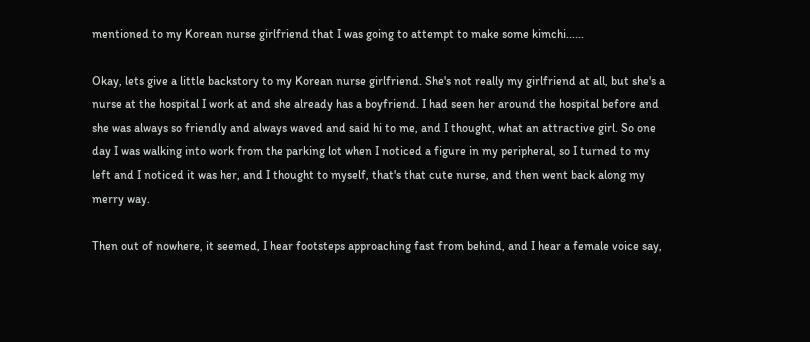mentioned to my Korean nurse girlfriend that I was going to attempt to make some kimchi......

Okay, lets give a little backstory to my Korean nurse girlfriend. She's not really my girlfriend at all, but she's a nurse at the hospital I work at and she already has a boyfriend. I had seen her around the hospital before and she was always so friendly and always waved and said hi to me, and I thought, what an attractive girl. So one day I was walking into work from the parking lot when I noticed a figure in my peripheral, so I turned to my left and I noticed it was her, and I thought to myself, that's that cute nurse, and then went back along my merry way.

Then out of nowhere, it seemed, I hear footsteps approaching fast from behind, and I hear a female voice say,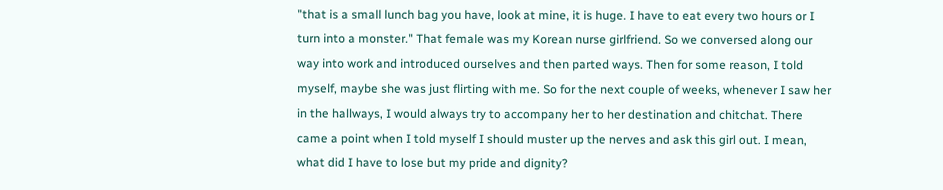"that is a small lunch bag you have, look at mine, it is huge. I have to eat every two hours or I turn into a monster." That female was my Korean nurse girlfriend. So we conversed along our way into work and introduced ourselves and then parted ways. Then for some reason, I told myself, maybe she was just flirting with me. So for the next couple of weeks, whenever I saw her in the hallways, I would always try to accompany her to her destination and chitchat. There came a point when I told myself I should muster up the nerves and ask this girl out. I mean, what did I have to lose but my pride and dignity?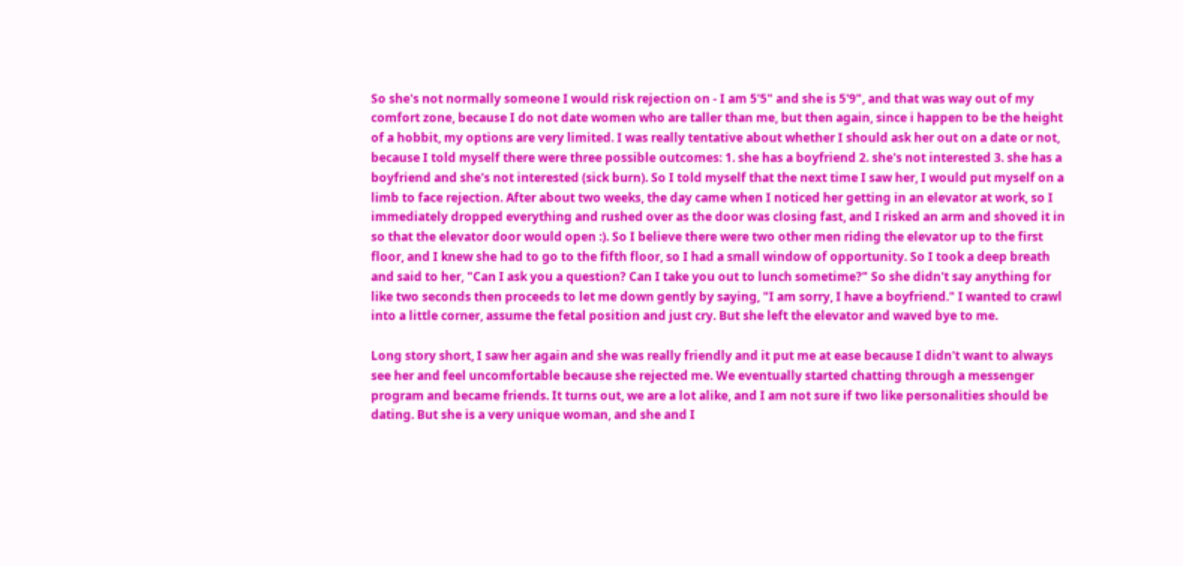So she's not normally someone I would risk rejection on - I am 5'5" and she is 5'9", and that was way out of my comfort zone, because I do not date women who are taller than me, but then again, since i happen to be the height of a hobbit, my options are very limited. I was really tentative about whether I should ask her out on a date or not, because I told myself there were three possible outcomes: 1. she has a boyfriend 2. she's not interested 3. she has a boyfriend and she's not interested (sick burn). So I told myself that the next time I saw her, I would put myself on a limb to face rejection. After about two weeks, the day came when I noticed her getting in an elevator at work, so I immediately dropped everything and rushed over as the door was closing fast, and I risked an arm and shoved it in so that the elevator door would open :). So I believe there were two other men riding the elevator up to the first floor, and I knew she had to go to the fifth floor, so I had a small window of opportunity. So I took a deep breath and said to her, "Can I ask you a question? Can I take you out to lunch sometime?" So she didn't say anything for like two seconds then proceeds to let me down gently by saying, "I am sorry, I have a boyfriend." I wanted to crawl into a little corner, assume the fetal position and just cry. But she left the elevator and waved bye to me.

Long story short, I saw her again and she was really friendly and it put me at ease because I didn't want to always see her and feel uncomfortable because she rejected me. We eventually started chatting through a messenger program and became friends. It turns out, we are a lot alike, and I am not sure if two like personalities should be dating. But she is a very unique woman, and she and I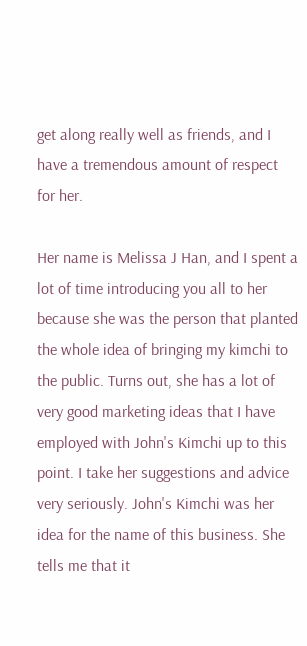get along really well as friends, and I have a tremendous amount of respect for her.

Her name is Melissa J Han, and I spent a lot of time introducing you all to her because she was the person that planted the whole idea of bringing my kimchi to the public. Turns out, she has a lot of very good marketing ideas that I have employed with John's Kimchi up to this point. I take her suggestions and advice very seriously. John's Kimchi was her idea for the name of this business. She tells me that it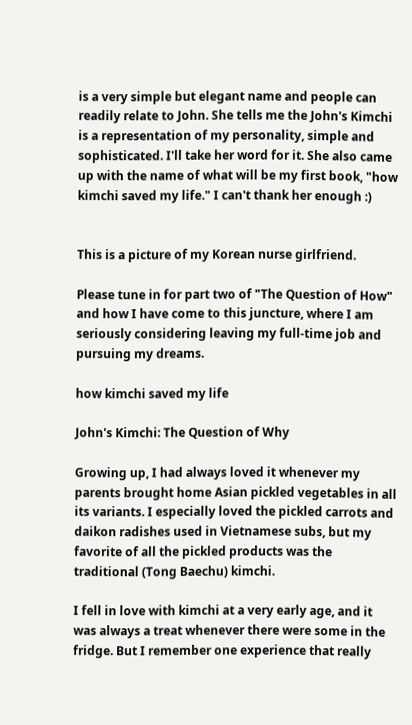is a very simple but elegant name and people can readily relate to John. She tells me the John's Kimchi is a representation of my personality, simple and sophisticated. I'll take her word for it. She also came up with the name of what will be my first book, "how kimchi saved my life." I can't thank her enough :)


This is a picture of my Korean nurse girlfriend.

Please tune in for part two of "The Question of How" and how I have come to this juncture, where I am seriously considering leaving my full-time job and pursuing my dreams.

how kimchi saved my life

John's Kimchi: The Question of Why

Growing up, I had always loved it whenever my parents brought home Asian pickled vegetables in all its variants. I especially loved the pickled carrots and daikon radishes used in Vietnamese subs, but my favorite of all the pickled products was the traditional (Tong Baechu) kimchi.

I fell in love with kimchi at a very early age, and it was always a treat whenever there were some in the fridge. But I remember one experience that really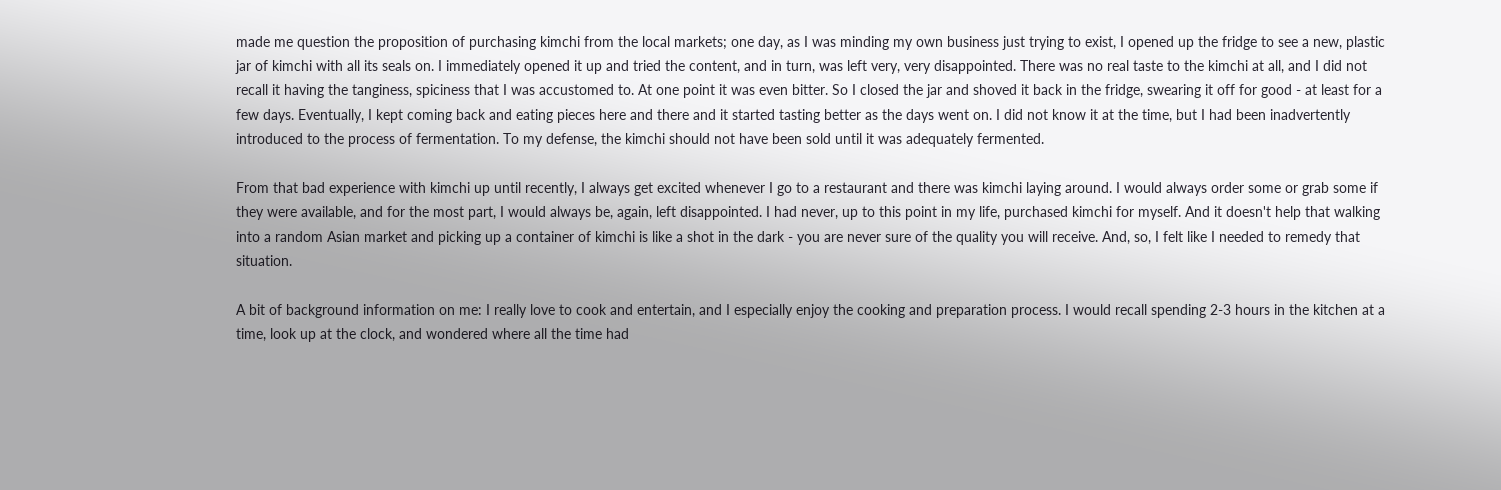made me question the proposition of purchasing kimchi from the local markets; one day, as I was minding my own business just trying to exist, I opened up the fridge to see a new, plastic jar of kimchi with all its seals on. I immediately opened it up and tried the content, and in turn, was left very, very disappointed. There was no real taste to the kimchi at all, and I did not recall it having the tanginess, spiciness that I was accustomed to. At one point it was even bitter. So I closed the jar and shoved it back in the fridge, swearing it off for good - at least for a few days. Eventually, I kept coming back and eating pieces here and there and it started tasting better as the days went on. I did not know it at the time, but I had been inadvertently introduced to the process of fermentation. To my defense, the kimchi should not have been sold until it was adequately fermented.

From that bad experience with kimchi up until recently, I always get excited whenever I go to a restaurant and there was kimchi laying around. I would always order some or grab some if they were available, and for the most part, I would always be, again, left disappointed. I had never, up to this point in my life, purchased kimchi for myself. And it doesn't help that walking into a random Asian market and picking up a container of kimchi is like a shot in the dark - you are never sure of the quality you will receive. And, so, I felt like I needed to remedy that situation.

A bit of background information on me: I really love to cook and entertain, and I especially enjoy the cooking and preparation process. I would recall spending 2-3 hours in the kitchen at a time, look up at the clock, and wondered where all the time had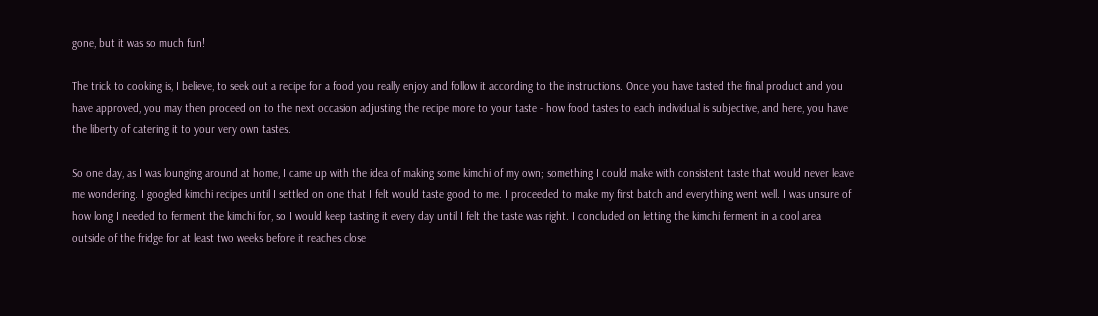gone, but it was so much fun!

The trick to cooking is, I believe, to seek out a recipe for a food you really enjoy and follow it according to the instructions. Once you have tasted the final product and you have approved, you may then proceed on to the next occasion adjusting the recipe more to your taste - how food tastes to each individual is subjective, and here, you have the liberty of catering it to your very own tastes.

So one day, as I was lounging around at home, I came up with the idea of making some kimchi of my own; something I could make with consistent taste that would never leave me wondering. I googled kimchi recipes until I settled on one that I felt would taste good to me. I proceeded to make my first batch and everything went well. I was unsure of how long I needed to ferment the kimchi for, so I would keep tasting it every day until I felt the taste was right. I concluded on letting the kimchi ferment in a cool area outside of the fridge for at least two weeks before it reaches close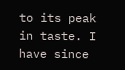to its peak in taste. I have since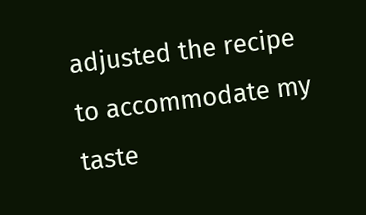adjusted the recipe to accommodate my taste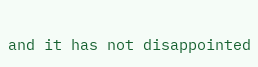and it has not disappointed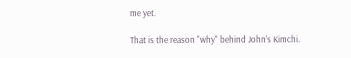me yet.

That is the reason "why" behind John's Kimchi.